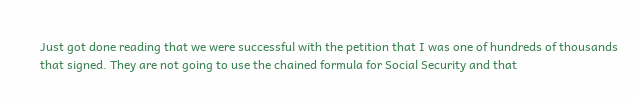Just got done reading that we were successful with the petition that I was one of hundreds of thousands that signed. They are not going to use the chained formula for Social Security and that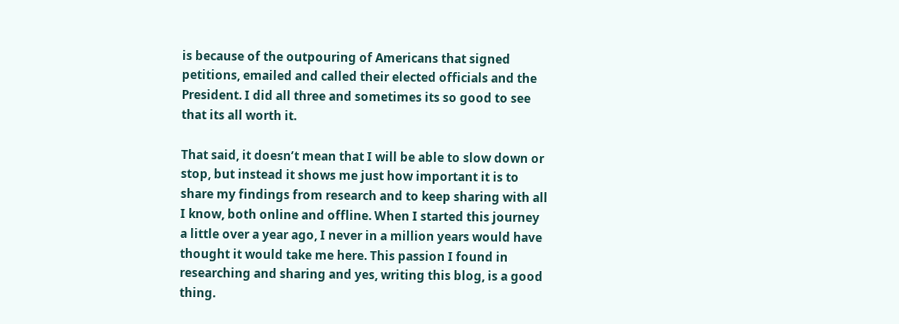is because of the outpouring of Americans that signed petitions, emailed and called their elected officials and the President. I did all three and sometimes its so good to see that its all worth it.

That said, it doesn’t mean that I will be able to slow down or stop, but instead it shows me just how important it is to share my findings from research and to keep sharing with all I know, both online and offline. When I started this journey a little over a year ago, I never in a million years would have thought it would take me here. This passion I found in researching and sharing and yes, writing this blog, is a good thing.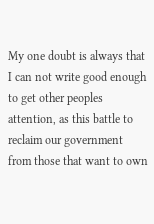My one doubt is always that I can not write good enough to get other peoples attention, as this battle to reclaim our government from those that want to own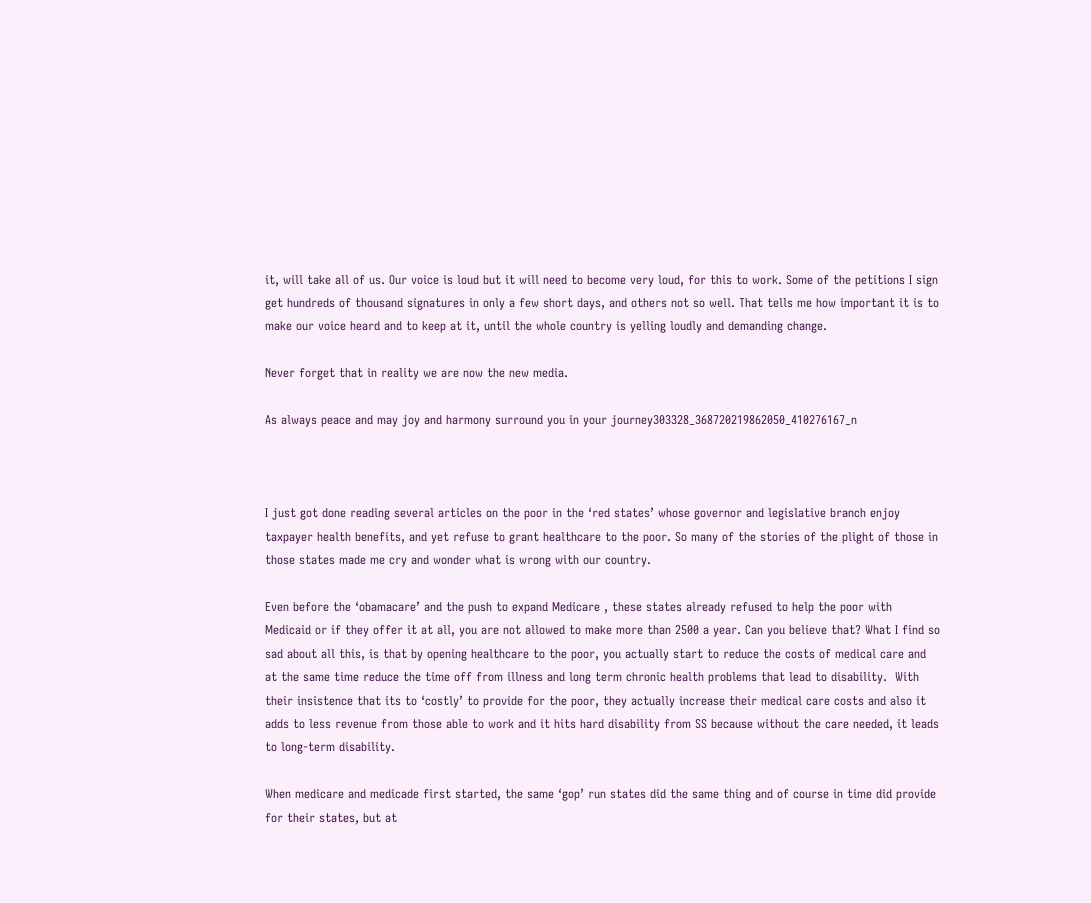it, will take all of us. Our voice is loud but it will need to become very loud, for this to work. Some of the petitions I sign get hundreds of thousand signatures in only a few short days, and others not so well. That tells me how important it is to make our voice heard and to keep at it, until the whole country is yelling loudly and demanding change.

Never forget that in reality we are now the new media.

As always peace and may joy and harmony surround you in your journey303328_368720219862050_410276167_n



I just got done reading several articles on the poor in the ‘red states’ whose governor and legislative branch enjoy taxpayer health benefits, and yet refuse to grant healthcare to the poor. So many of the stories of the plight of those in those states made me cry and wonder what is wrong with our country.

Even before the ‘obamacare’ and the push to expand Medicare , these states already refused to help the poor with Medicaid or if they offer it at all, you are not allowed to make more than 2500 a year. Can you believe that? What I find so sad about all this, is that by opening healthcare to the poor, you actually start to reduce the costs of medical care and at the same time reduce the time off from illness and long term chronic health problems that lead to disability.  With their insistence that its to ‘costly’ to provide for the poor, they actually increase their medical care costs and also it adds to less revenue from those able to work and it hits hard disability from SS because without the care needed, it leads to long-term disability.

When medicare and medicade first started, the same ‘gop’ run states did the same thing and of course in time did provide for their states, but at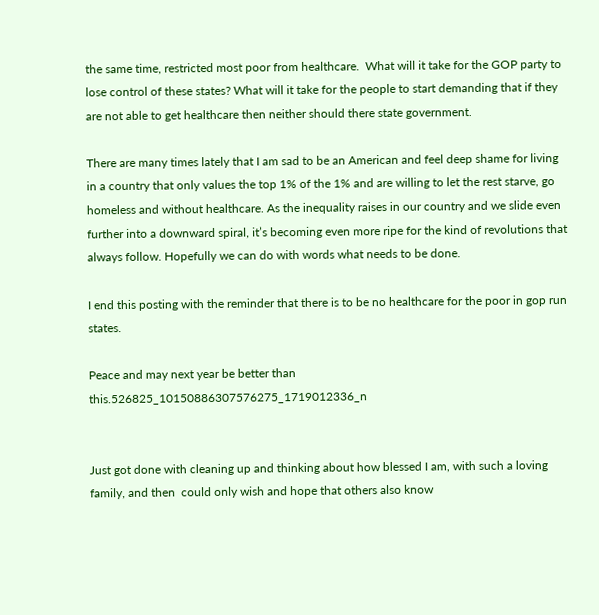the same time, restricted most poor from healthcare.  What will it take for the GOP party to lose control of these states? What will it take for the people to start demanding that if they are not able to get healthcare then neither should there state government.

There are many times lately that I am sad to be an American and feel deep shame for living in a country that only values the top 1% of the 1% and are willing to let the rest starve, go homeless and without healthcare. As the inequality raises in our country and we slide even further into a downward spiral, it’s becoming even more ripe for the kind of revolutions that always follow. Hopefully we can do with words what needs to be done.

I end this posting with the reminder that there is to be no healthcare for the poor in gop run states.

Peace and may next year be better than this.526825_10150886307576275_1719012336_n


Just got done with cleaning up and thinking about how blessed I am, with such a loving family, and then  could only wish and hope that others also know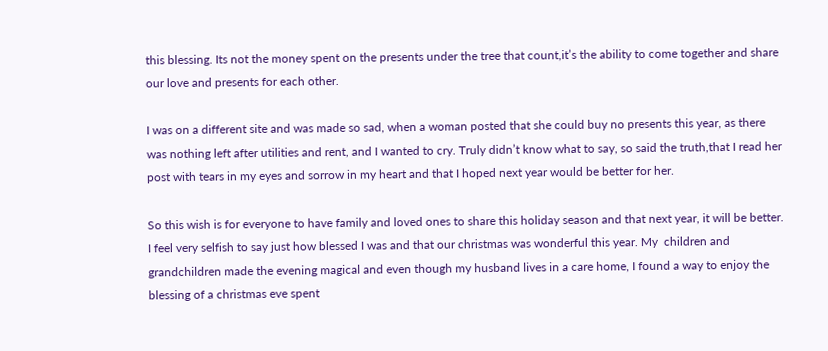this blessing. Its not the money spent on the presents under the tree that count,it’s the ability to come together and share our love and presents for each other.

I was on a different site and was made so sad, when a woman posted that she could buy no presents this year, as there was nothing left after utilities and rent, and I wanted to cry. Truly didn’t know what to say, so said the truth,that I read her post with tears in my eyes and sorrow in my heart and that I hoped next year would be better for her.

So this wish is for everyone to have family and loved ones to share this holiday season and that next year, it will be better. I feel very selfish to say just how blessed I was and that our christmas was wonderful this year. My  children and grandchildren made the evening magical and even though my husband lives in a care home, I found a way to enjoy the blessing of a christmas eve spent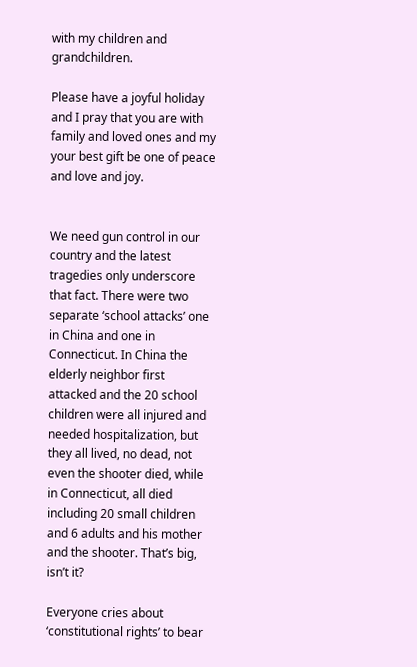with my children and grandchildren.

Please have a joyful holiday and I pray that you are with family and loved ones and my your best gift be one of peace and love and joy.


We need gun control in our country and the latest tragedies only underscore that fact. There were two separate ‘school attacks’ one in China and one in Connecticut. In China the elderly neighbor first attacked and the 20 school children were all injured and needed hospitalization, but they all lived, no dead, not even the shooter died, while in Connecticut, all died including 20 small children and 6 adults and his mother and the shooter. That’s big, isn’t it?

Everyone cries about ‘constitutional rights’ to bear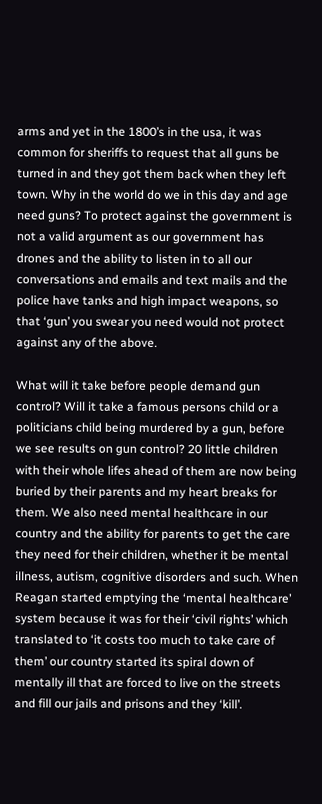arms and yet in the 1800’s in the usa, it was common for sheriffs to request that all guns be turned in and they got them back when they left town. Why in the world do we in this day and age need guns? To protect against the government is not a valid argument as our government has drones and the ability to listen in to all our conversations and emails and text mails and the police have tanks and high impact weapons, so that ‘gun’ you swear you need would not protect against any of the above.

What will it take before people demand gun control? Will it take a famous persons child or a politicians child being murdered by a gun, before we see results on gun control? 20 little children with their whole lifes ahead of them are now being buried by their parents and my heart breaks for them. We also need mental healthcare in our country and the ability for parents to get the care they need for their children, whether it be mental illness, autism, cognitive disorders and such. When Reagan started emptying the ‘mental healthcare’ system because it was for their ‘civil rights’ which translated to ‘it costs too much to take care of them’ our country started its spiral down of mentally ill that are forced to live on the streets and fill our jails and prisons and they ‘kill’.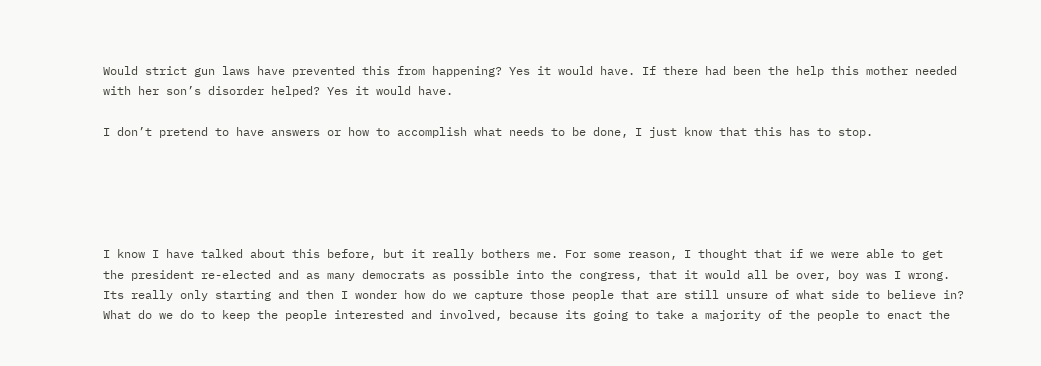Would strict gun laws have prevented this from happening? Yes it would have. If there had been the help this mother needed with her son’s disorder helped? Yes it would have.

I don’t pretend to have answers or how to accomplish what needs to be done, I just know that this has to stop.





I know I have talked about this before, but it really bothers me. For some reason, I thought that if we were able to get the president re-elected and as many democrats as possible into the congress, that it would all be over, boy was I wrong. Its really only starting and then I wonder how do we capture those people that are still unsure of what side to believe in? What do we do to keep the people interested and involved, because its going to take a majority of the people to enact the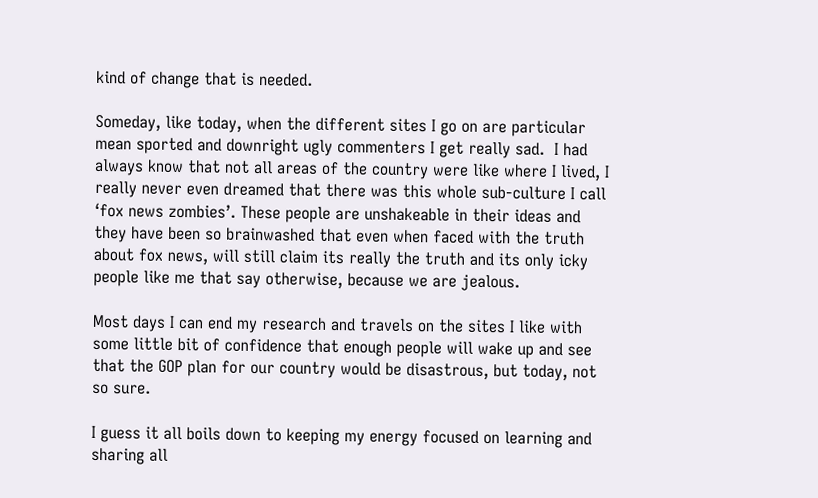kind of change that is needed.

Someday, like today, when the different sites I go on are particular mean sported and downright ugly commenters I get really sad.  I had always know that not all areas of the country were like where I lived, I really never even dreamed that there was this whole sub-culture I call ‘fox news zombies’. These people are unshakeable in their ideas and they have been so brainwashed that even when faced with the truth about fox news, will still claim its really the truth and its only icky people like me that say otherwise, because we are jealous.

Most days I can end my research and travels on the sites I like with some little bit of confidence that enough people will wake up and see that the GOP plan for our country would be disastrous, but today, not so sure.

I guess it all boils down to keeping my energy focused on learning and sharing all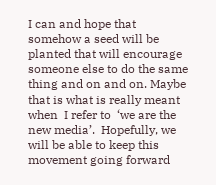I can and hope that somehow a seed will be planted that will encourage someone else to do the same thing and on and on. Maybe that is what is really meant when  I refer to  ‘we are the new media’.  Hopefully, we will be able to keep this movement going forward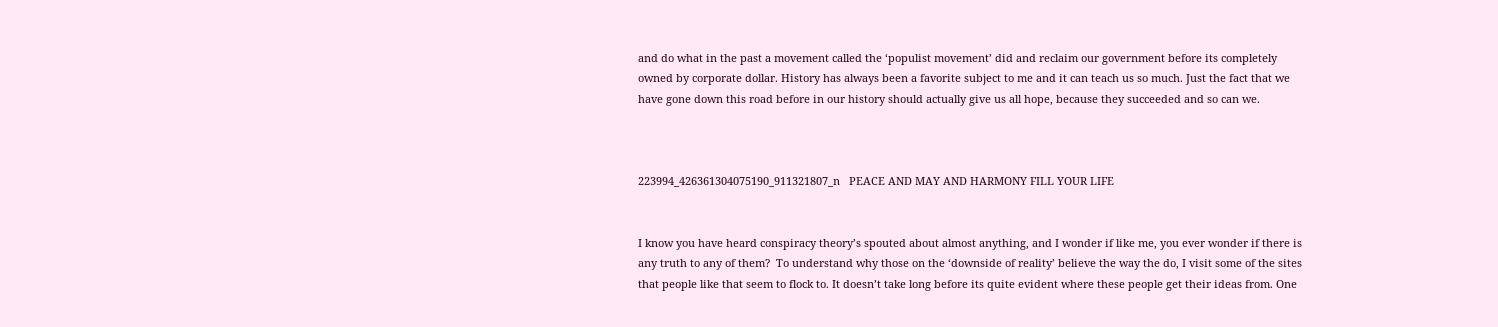and do what in the past a movement called the ‘populist movement’ did and reclaim our government before its completely owned by corporate dollar. History has always been a favorite subject to me and it can teach us so much. Just the fact that we have gone down this road before in our history should actually give us all hope, because they succeeded and so can we.



223994_426361304075190_911321807_n   PEACE AND MAY AND HARMONY FILL YOUR LIFE


I know you have heard conspiracy theory’s spouted about almost anything, and I wonder if like me, you ever wonder if there is any truth to any of them?  To understand why those on the ‘downside of reality’ believe the way the do, I visit some of the sites that people like that seem to flock to. It doesn’t take long before its quite evident where these people get their ideas from. One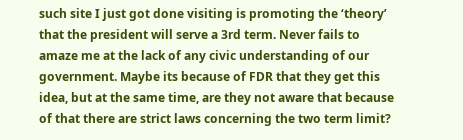such site I just got done visiting is promoting the ‘theory’ that the president will serve a 3rd term. Never fails to amaze me at the lack of any civic understanding of our government. Maybe its because of FDR that they get this idea, but at the same time, are they not aware that because of that there are strict laws concerning the two term limit?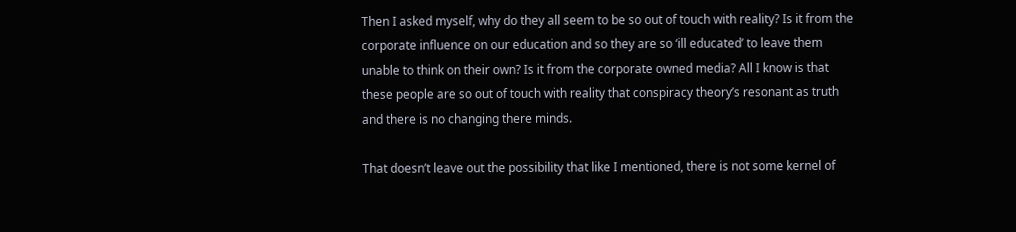Then I asked myself, why do they all seem to be so out of touch with reality? Is it from the corporate influence on our education and so they are so ‘ill educated’ to leave them unable to think on their own? Is it from the corporate owned media? All I know is that these people are so out of touch with reality that conspiracy theory’s resonant as truth and there is no changing there minds.

That doesn’t leave out the possibility that like I mentioned, there is not some kernel of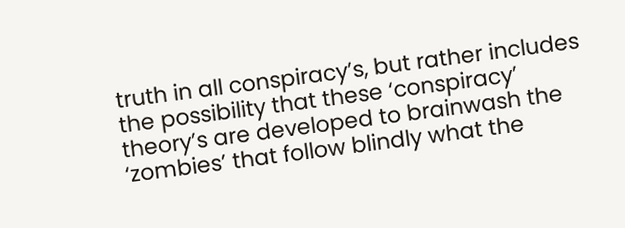truth in all conspiracy’s, but rather includes the possibility that these ‘conspiracy’ theory’s are developed to brainwash the ‘zombies’ that follow blindly what the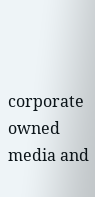corporate owned media and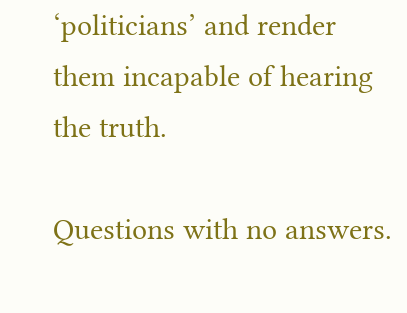‘politicians’ and render them incapable of hearing the truth.

Questions with no answers.